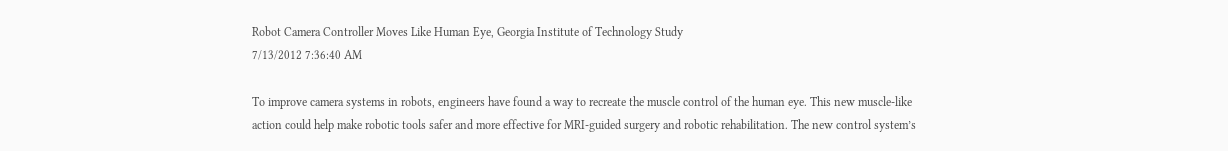Robot Camera Controller Moves Like Human Eye, Georgia Institute of Technology Study
7/13/2012 7:36:40 AM

To improve camera systems in robots, engineers have found a way to recreate the muscle control of the human eye. This new muscle-like action could help make robotic tools safer and more effective for MRI-guided surgery and robotic rehabilitation. The new control system’s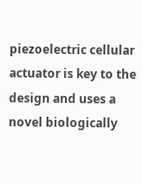piezoelectric cellular actuator is key to the design and uses a novel biologically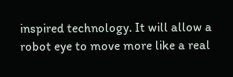inspired technology. It will allow a robot eye to move more like a real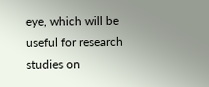eye, which will be useful for research studies on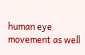human eye movement as well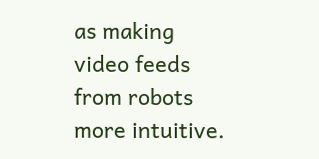as making video feeds from robots more intuitive.